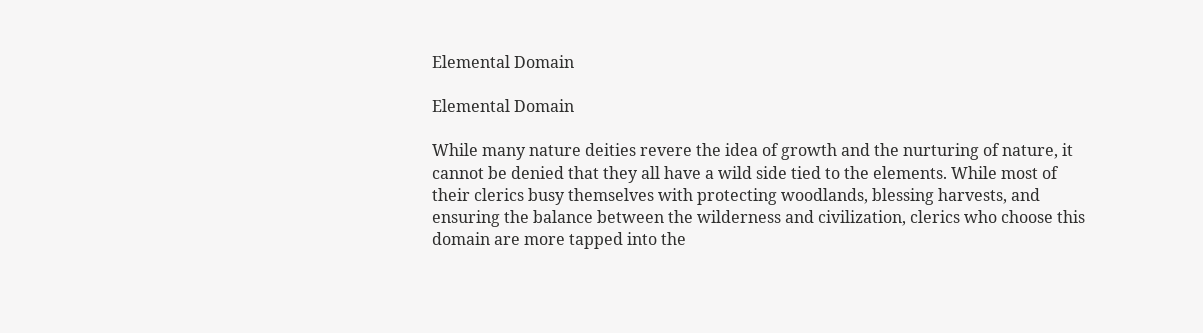Elemental Domain

Elemental Domain

While many nature deities revere the idea of growth and the nurturing of nature, it cannot be denied that they all have a wild side tied to the elements. While most of their clerics busy themselves with protecting woodlands, blessing harvests, and ensuring the balance between the wilderness and civilization, clerics who choose this domain are more tapped into the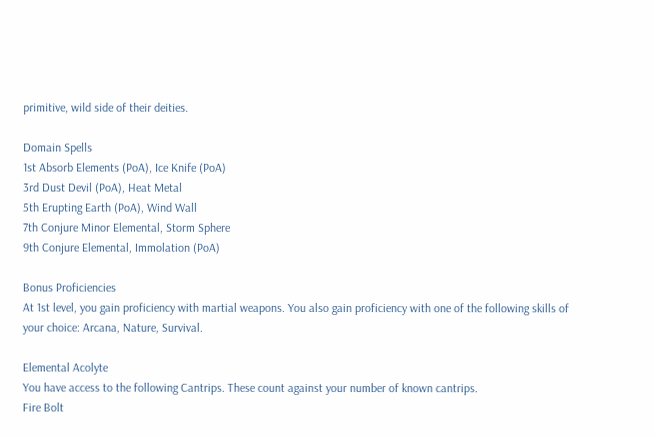primitive, wild side of their deities.

Domain Spells
1st Absorb Elements (PoA), Ice Knife (PoA)
3rd Dust Devil (PoA), Heat Metal
5th Erupting Earth (PoA), Wind Wall
7th Conjure Minor Elemental, Storm Sphere
9th Conjure Elemental, Immolation (PoA)

Bonus Proficiencies
At 1st level, you gain proficiency with martial weapons. You also gain proficiency with one of the following skills of your choice: Arcana, Nature, Survival.

Elemental Acolyte
You have access to the following Cantrips. These count against your number of known cantrips.
Fire Bolt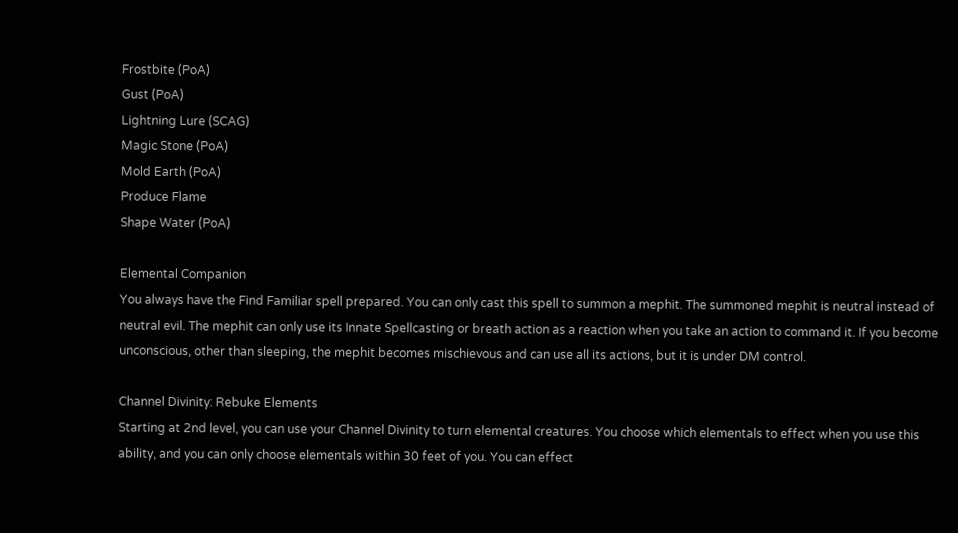Frostbite (PoA)
Gust (PoA)
Lightning Lure (SCAG)
Magic Stone (PoA)
Mold Earth (PoA)
Produce Flame
Shape Water (PoA)

Elemental Companion
You always have the Find Familiar spell prepared. You can only cast this spell to summon a mephit. The summoned mephit is neutral instead of neutral evil. The mephit can only use its Innate Spellcasting or breath action as a reaction when you take an action to command it. If you become unconscious, other than sleeping, the mephit becomes mischievous and can use all its actions, but it is under DM control.

Channel Divinity: Rebuke Elements
Starting at 2nd level, you can use your Channel Divinity to turn elemental creatures. You choose which elementals to effect when you use this ability, and you can only choose elementals within 30 feet of you. You can effect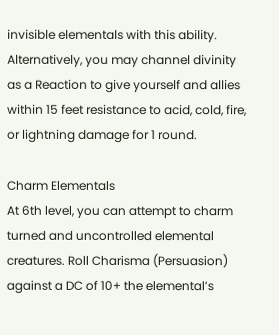invisible elementals with this ability.
Alternatively, you may channel divinity as a Reaction to give yourself and allies within 15 feet resistance to acid, cold, fire, or lightning damage for 1 round.

Charm Elementals
At 6th level, you can attempt to charm turned and uncontrolled elemental creatures. Roll Charisma (Persuasion) against a DC of 10+ the elemental’s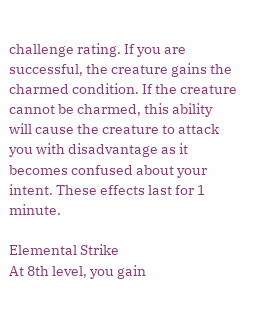challenge rating. If you are successful, the creature gains the charmed condition. If the creature cannot be charmed, this ability will cause the creature to attack you with disadvantage as it becomes confused about your intent. These effects last for 1 minute.

Elemental Strike
At 8th level, you gain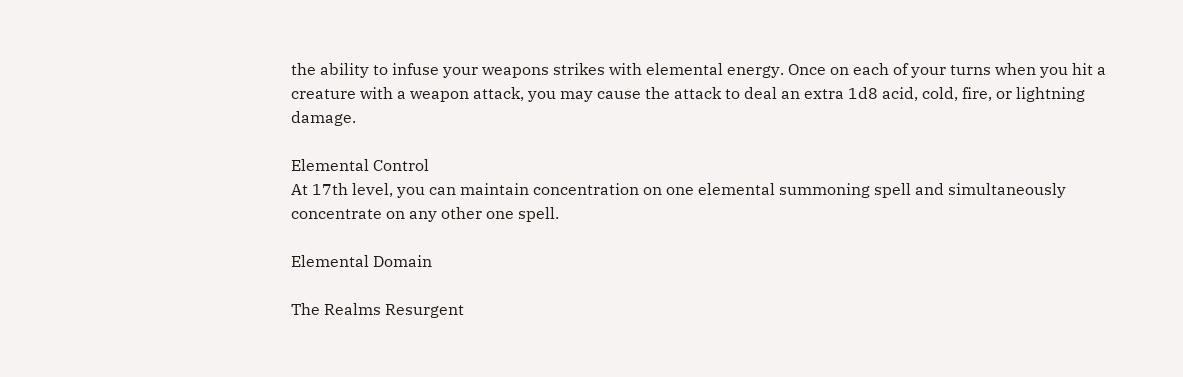the ability to infuse your weapons strikes with elemental energy. Once on each of your turns when you hit a creature with a weapon attack, you may cause the attack to deal an extra 1d8 acid, cold, fire, or lightning damage.

Elemental Control
At 17th level, you can maintain concentration on one elemental summoning spell and simultaneously concentrate on any other one spell.

Elemental Domain

The Realms Resurgent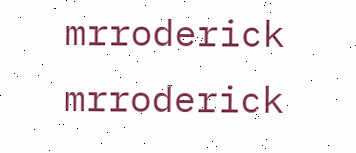mrroderick mrroderick